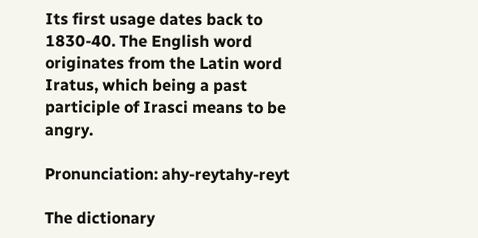Its first usage dates back to 1830-40. The English word originates from the Latin word Iratus, which being a past participle of Irasci means to be angry.

Pronunciation: ahy-reytahy-reyt

The dictionary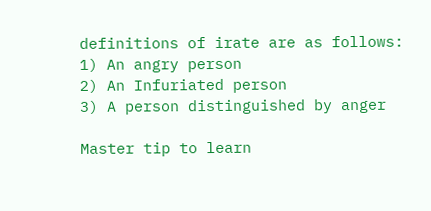definitions of irate are as follows:
1) An angry person
2) An Infuriated person
3) A person distinguished by anger

Master tip to learn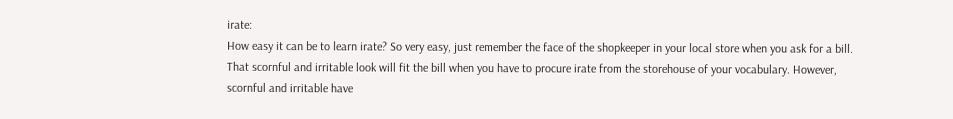irate:
How easy it can be to learn irate? So very easy, just remember the face of the shopkeeper in your local store when you ask for a bill. That scornful and irritable look will fit the bill when you have to procure irate from the storehouse of your vocabulary. However, scornful and irritable have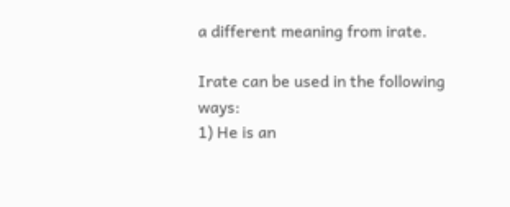a different meaning from irate.

Irate can be used in the following ways:
1) He is an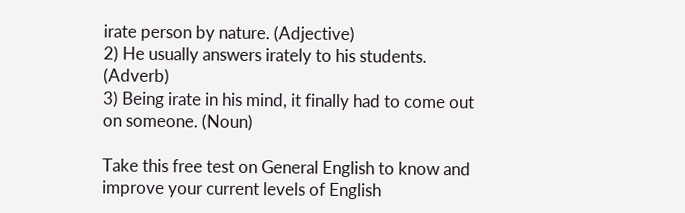irate person by nature. (Adjective)
2) He usually answers irately to his students. (Adverb)
3) Being irate in his mind, it finally had to come out on someone. (Noun)

Take this free test on General English to know and improve your current levels of English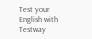Test your English with Testway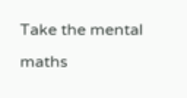Take the mental maths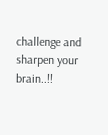challenge and sharpen your brain..!!